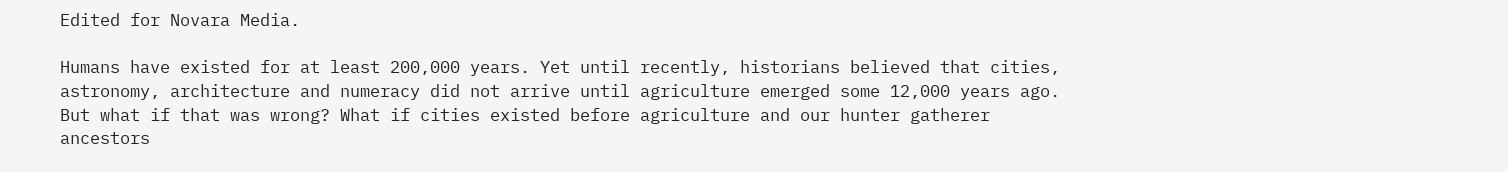Edited for Novara Media.

Humans have existed for at least 200,000 years. Yet until recently, historians believed that cities, astronomy, architecture and numeracy did not arrive until agriculture emerged some 12,000 years ago.
But what if that was wrong? What if cities existed before agriculture and our hunter gatherer ancestors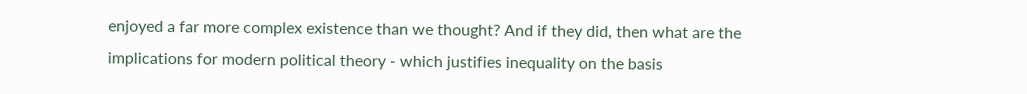enjoyed a far more complex existence than we thought? And if they did, then what are the implications for modern political theory - which justifies inequality on the basis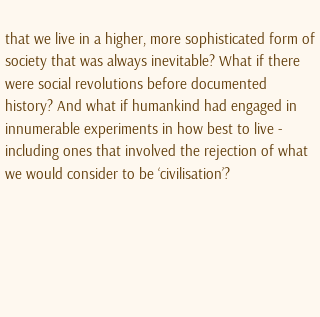that we live in a higher, more sophisticated form of society that was always inevitable? What if there were social revolutions before documented history? And what if humankind had engaged in innumerable experiments in how best to live - including ones that involved the rejection of what we would consider to be ‘civilisation’?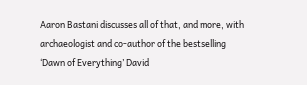Aaron Bastani discusses all of that, and more, with archaeologist and co-author of the bestselling ‘Dawn of Everything’ David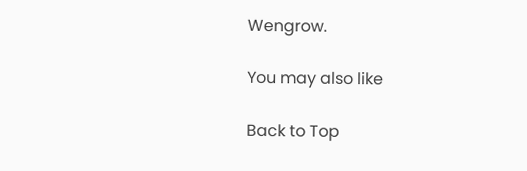Wengrow.

You may also like

Back to Top